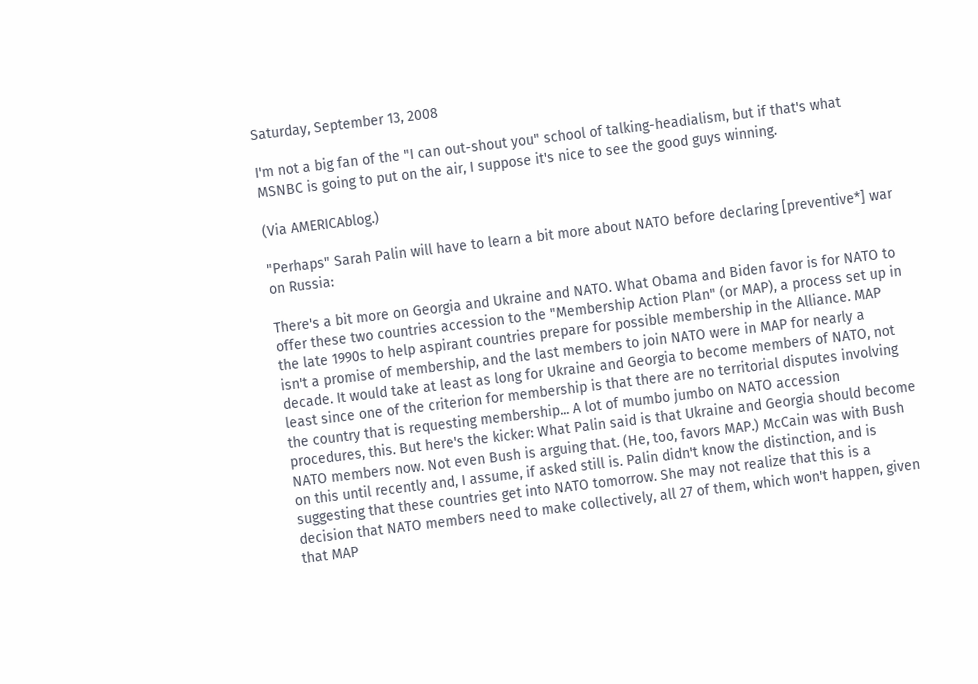Saturday, September 13, 2008

I'm not a big fan of the "I can out-shout you" school of talking-headialism, but if that's what MSNBC is going to put on the air, I suppose it's nice to see the good guys winning.

(Via AMERICAblog.)

"Perhaps" Sarah Palin will have to learn a bit more about NATO before declaring [preventive*] war on Russia:

There's a bit more on Georgia and Ukraine and NATO. What Obama and Biden favor is for NATO to offer these two countries accession to the "Membership Action Plan" (or MAP), a process set up in the late 1990s to help aspirant countries prepare for possible membership in the Alliance. MAP isn't a promise of membership, and the last members to join NATO were in MAP for nearly a decade. It would take at least as long for Ukraine and Georgia to become members of NATO, not least since one of the criterion for membership is that there are no territorial disputes involving the country that is requesting membership... A lot of mumbo jumbo on NATO accession procedures, this. But here's the kicker: What Palin said is that Ukraine and Georgia should become NATO members now. Not even Bush is arguing that. (He, too, favors MAP.) McCain was with Bush on this until recently and, I assume, if asked still is. Palin didn't know the distinction, and is suggesting that these countries get into NATO tomorrow. She may not realize that this is a decision that NATO members need to make collectively, all 27 of them, which won't happen, given that MAP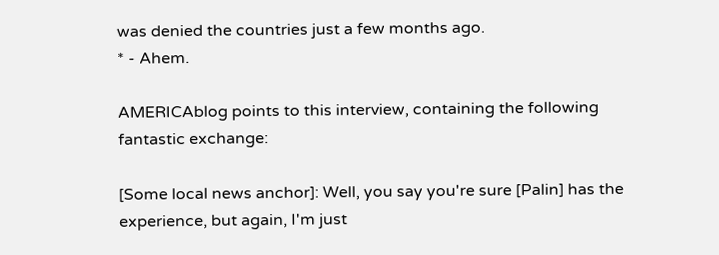was denied the countries just a few months ago.
* - Ahem.

AMERICAblog points to this interview, containing the following fantastic exchange:

[Some local news anchor]: Well, you say you're sure [Palin] has the experience, but again, I'm just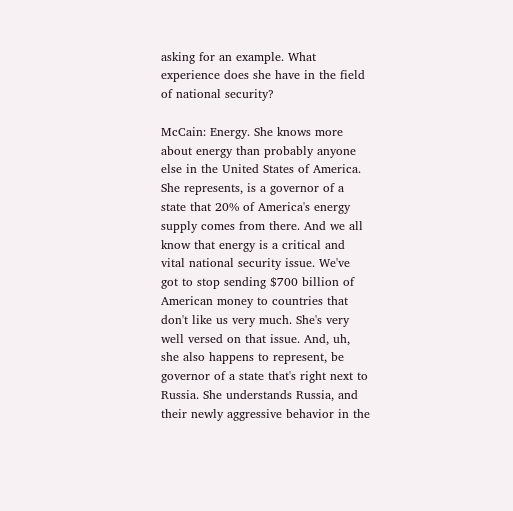asking for an example. What experience does she have in the field of national security?

McCain: Energy. She knows more about energy than probably anyone else in the United States of America. She represents, is a governor of a state that 20% of America's energy supply comes from there. And we all know that energy is a critical and vital national security issue. We've got to stop sending $700 billion of American money to countries that don't like us very much. She's very well versed on that issue. And, uh, she also happens to represent, be governor of a state that's right next to Russia. She understands Russia, and their newly aggressive behavior in the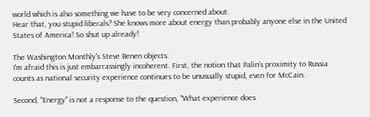world which is also something we have to be very concerned about.
Hear that, you stupid liberals? She knows more about energy than probably anyone else in the United States of America! So shut up already!

The Washington Monthly's Steve Benen objects:
I'm afraid this is just embarrassingly incoherent. First, the notion that Palin's proximity to Russia counts as national security experience continues to be unusually stupid, even for McCain.

Second, "Energy" is not a response to the question, "What experience does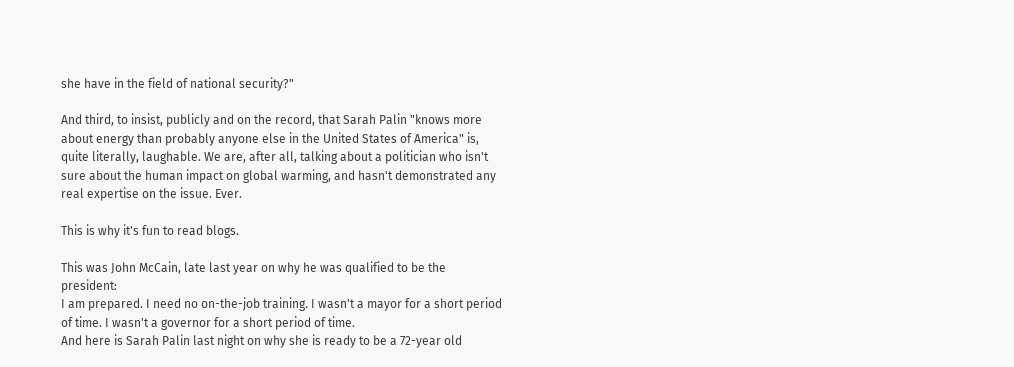she have in the field of national security?"

And third, to insist, publicly and on the record, that Sarah Palin "knows more about energy than probably anyone else in the United States of America" is, quite literally, laughable. We are, after all, talking about a politician who isn't sure about the human impact on global warming, and hasn't demonstrated any real expertise on the issue. Ever.

This is why it's fun to read blogs.

This was John McCain, late last year on why he was qualified to be the president:
I am prepared. I need no on-the-job training. I wasn't a mayor for a short period of time. I wasn't a governor for a short period of time.
And here is Sarah Palin last night on why she is ready to be a 72-year old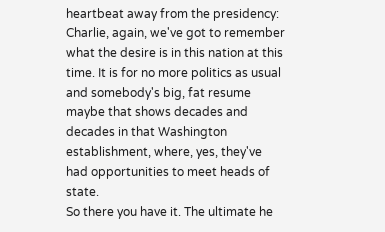heartbeat away from the presidency:
Charlie, again, we've got to remember what the desire is in this nation at this time. It is for no more politics as usual and somebody's big, fat resume maybe that shows decades and decades in that Washington establishment, where, yes, they've had opportunities to meet heads of state.
So there you have it. The ultimate he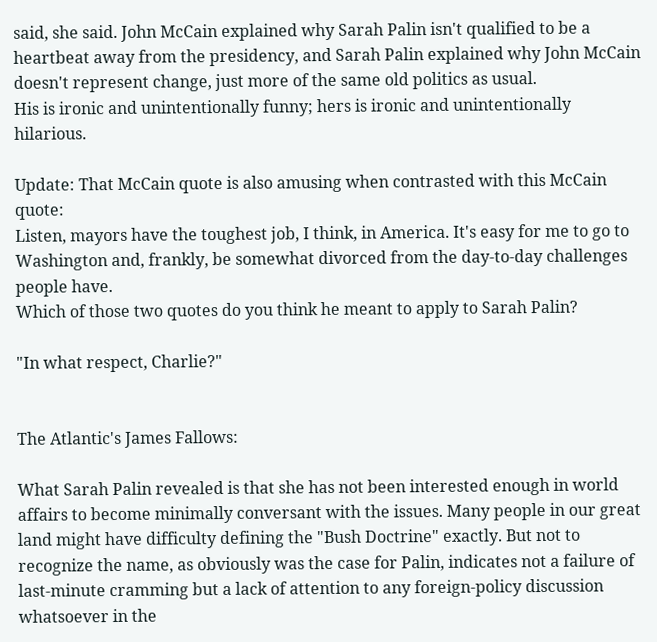said, she said. John McCain explained why Sarah Palin isn't qualified to be a heartbeat away from the presidency, and Sarah Palin explained why John McCain doesn't represent change, just more of the same old politics as usual.
His is ironic and unintentionally funny; hers is ironic and unintentionally hilarious.

Update: That McCain quote is also amusing when contrasted with this McCain quote:
Listen, mayors have the toughest job, I think, in America. It's easy for me to go to Washington and, frankly, be somewhat divorced from the day-to-day challenges people have.
Which of those two quotes do you think he meant to apply to Sarah Palin?

"In what respect, Charlie?"


The Atlantic's James Fallows:

What Sarah Palin revealed is that she has not been interested enough in world affairs to become minimally conversant with the issues. Many people in our great land might have difficulty defining the "Bush Doctrine" exactly. But not to recognize the name, as obviously was the case for Palin, indicates not a failure of last-minute cramming but a lack of attention to any foreign-policy discussion whatsoever in the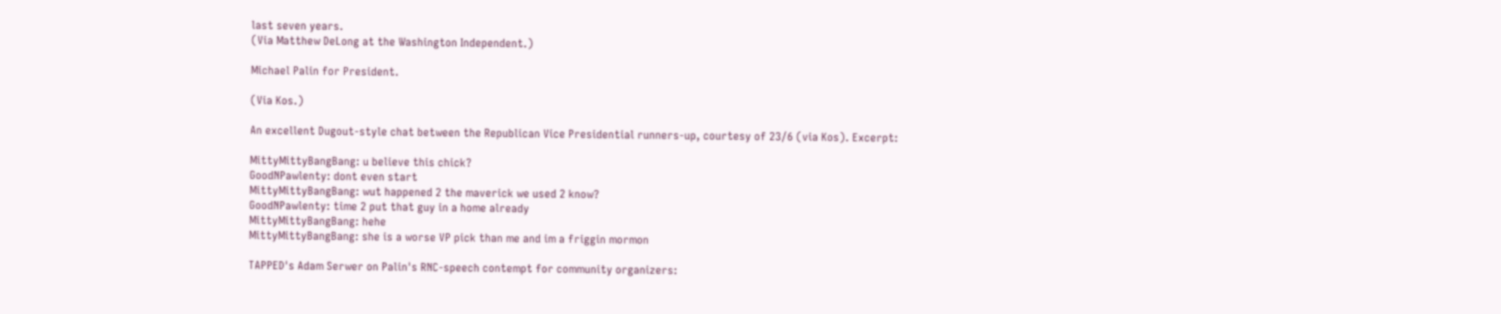last seven years.
(Via Matthew DeLong at the Washington Independent.)

Michael Palin for President.

(Via Kos.)

An excellent Dugout-style chat between the Republican Vice Presidential runners-up, courtesy of 23/6 (via Kos). Excerpt:

MittyMittyBangBang: u believe this chick?
GoodNPawlenty: dont even start
MittyMittyBangBang: wut happened 2 the maverick we used 2 know?
GoodNPawlenty: time 2 put that guy in a home already
MittyMittyBangBang: hehe
MittyMittyBangBang: she is a worse VP pick than me and im a friggin mormon

TAPPED's Adam Serwer on Palin's RNC-speech contempt for community organizers: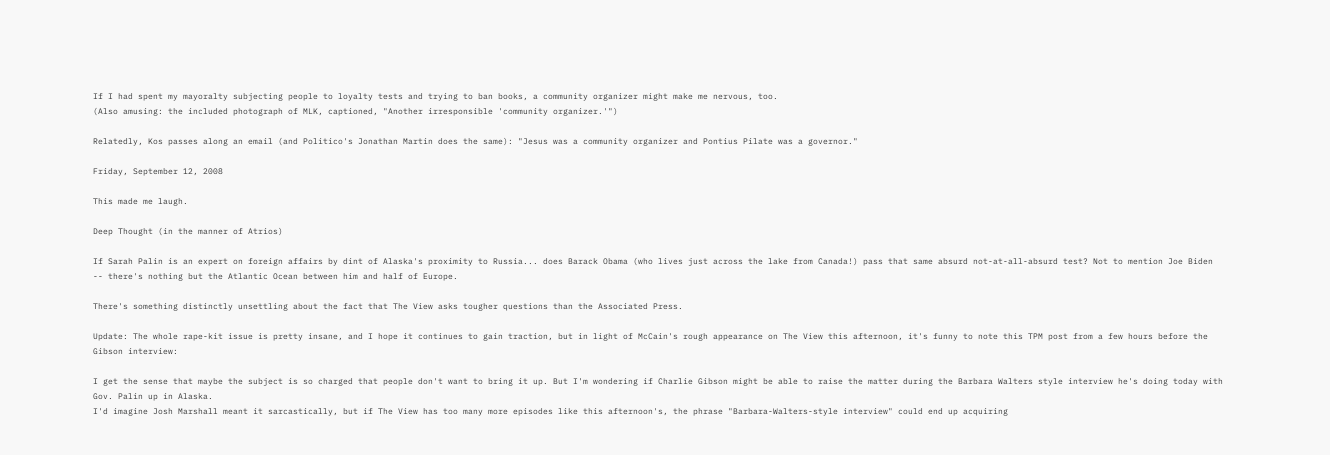If I had spent my mayoralty subjecting people to loyalty tests and trying to ban books, a community organizer might make me nervous, too.
(Also amusing: the included photograph of MLK, captioned, "Another irresponsible 'community organizer.'")

Relatedly, Kos passes along an email (and Politico's Jonathan Martin does the same): "Jesus was a community organizer and Pontius Pilate was a governor."

Friday, September 12, 2008

This made me laugh.

Deep Thought (in the manner of Atrios)

If Sarah Palin is an expert on foreign affairs by dint of Alaska's proximity to Russia... does Barack Obama (who lives just across the lake from Canada!) pass that same absurd not-at-all-absurd test? Not to mention Joe Biden -- there's nothing but the Atlantic Ocean between him and half of Europe.

There's something distinctly unsettling about the fact that The View asks tougher questions than the Associated Press.

Update: The whole rape-kit issue is pretty insane, and I hope it continues to gain traction, but in light of McCain's rough appearance on The View this afternoon, it's funny to note this TPM post from a few hours before the Gibson interview:

I get the sense that maybe the subject is so charged that people don't want to bring it up. But I'm wondering if Charlie Gibson might be able to raise the matter during the Barbara Walters style interview he's doing today with Gov. Palin up in Alaska.
I'd imagine Josh Marshall meant it sarcastically, but if The View has too many more episodes like this afternoon's, the phrase "Barbara-Walters-style interview" could end up acquiring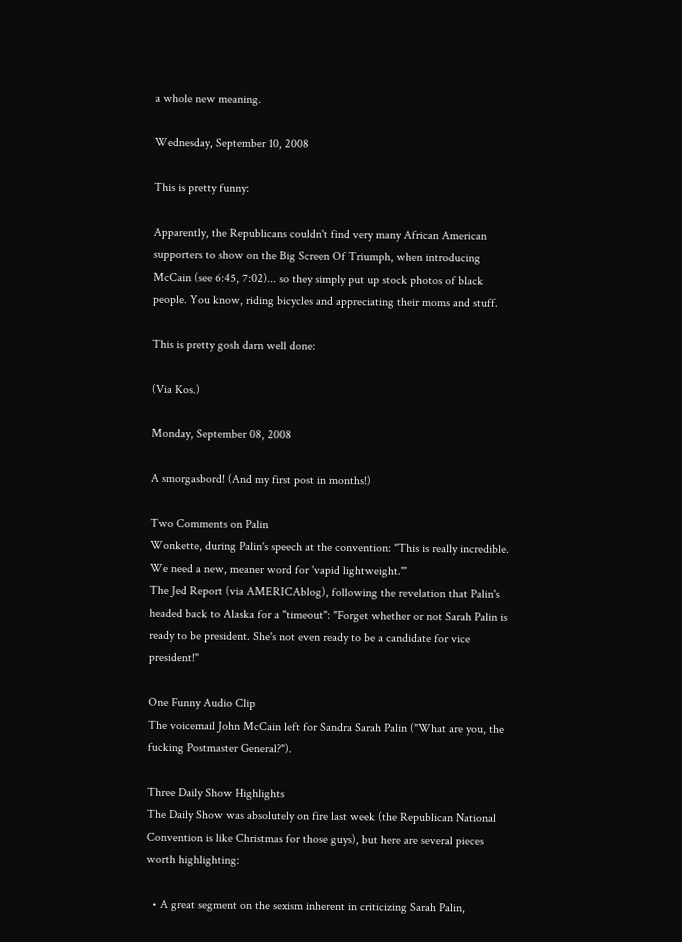a whole new meaning.

Wednesday, September 10, 2008

This is pretty funny:

Apparently, the Republicans couldn't find very many African American supporters to show on the Big Screen Of Triumph, when introducing McCain (see 6:45, 7:02)... so they simply put up stock photos of black people. You know, riding bicycles and appreciating their moms and stuff.

This is pretty gosh darn well done:

(Via Kos.)

Monday, September 08, 2008

A smorgasbord! (And my first post in months!)

Two Comments on Palin
Wonkette, during Palin's speech at the convention: "This is really incredible. We need a new, meaner word for 'vapid lightweight.'"
The Jed Report (via AMERICAblog), following the revelation that Palin's headed back to Alaska for a "timeout": "Forget whether or not Sarah Palin is ready to be president. She's not even ready to be a candidate for vice president!"

One Funny Audio Clip
The voicemail John McCain left for Sandra Sarah Palin ("What are you, the fucking Postmaster General?").

Three Daily Show Highlights
The Daily Show was absolutely on fire last week (the Republican National Convention is like Christmas for those guys), but here are several pieces worth highlighting:

  • A great segment on the sexism inherent in criticizing Sarah Palin,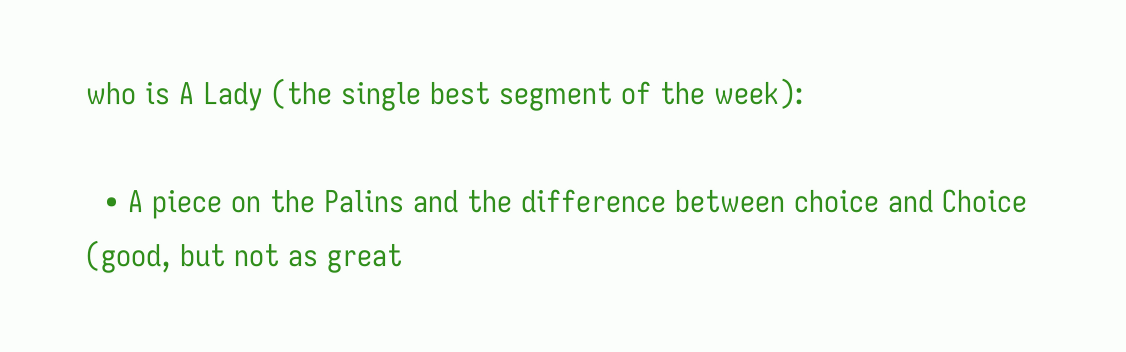who is A Lady (the single best segment of the week):

  • A piece on the Palins and the difference between choice and Choice (good, but not as great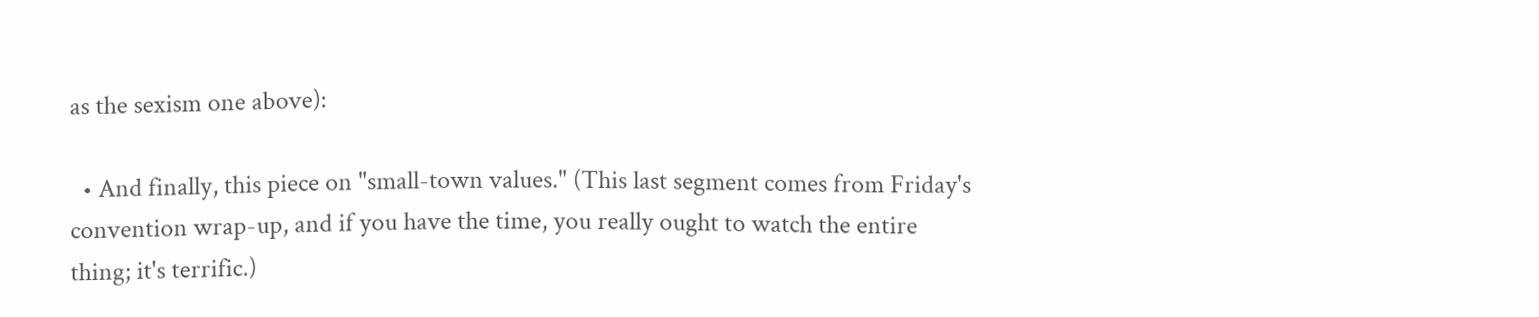as the sexism one above):

  • And finally, this piece on "small-town values." (This last segment comes from Friday's convention wrap-up, and if you have the time, you really ought to watch the entire thing; it's terrific.)